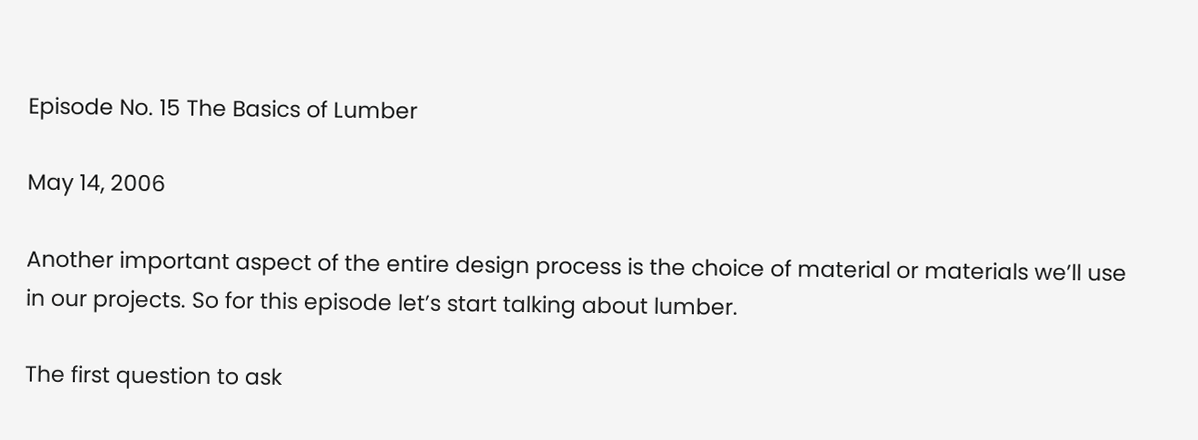Episode No. 15 The Basics of Lumber

May 14, 2006

Another important aspect of the entire design process is the choice of material or materials we’ll use in our projects. So for this episode let’s start talking about lumber.

The first question to ask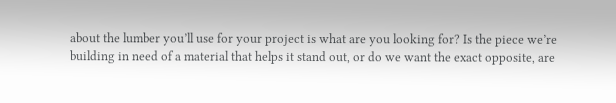about the lumber you’ll use for your project is what are you looking for? Is the piece we’re building in need of a material that helps it stand out, or do we want the exact opposite, are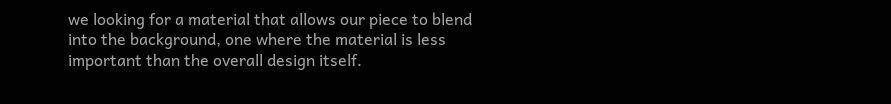we looking for a material that allows our piece to blend into the background, one where the material is less important than the overall design itself.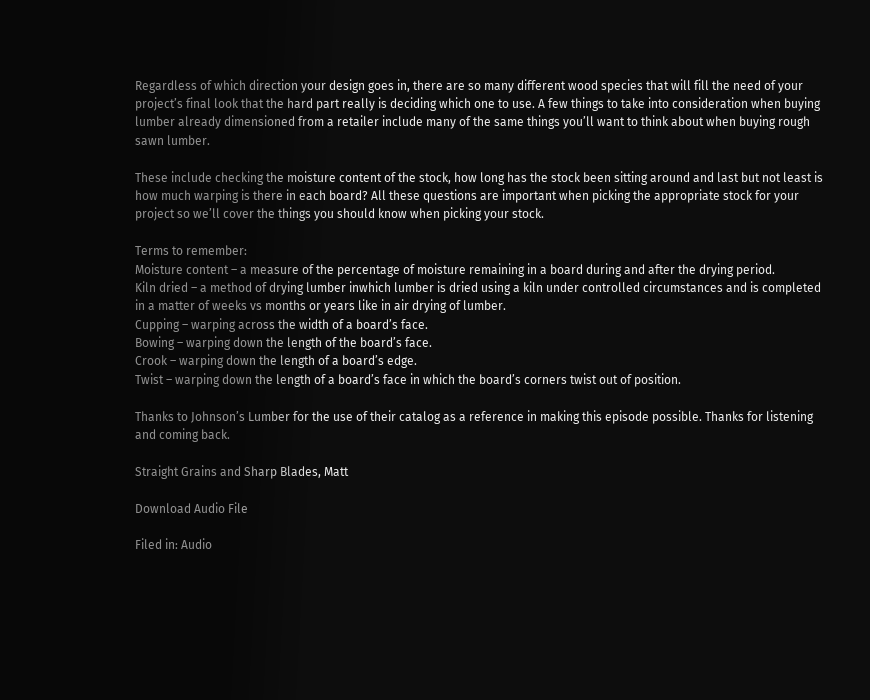Regardless of which direction your design goes in, there are so many different wood species that will fill the need of your project’s final look that the hard part really is deciding which one to use. A few things to take into consideration when buying lumber already dimensioned from a retailer include many of the same things you’ll want to think about when buying rough sawn lumber.

These include checking the moisture content of the stock, how long has the stock been sitting around and last but not least is how much warping is there in each board? All these questions are important when picking the appropriate stock for your project so we’ll cover the things you should know when picking your stock.

Terms to remember:
Moisture content – a measure of the percentage of moisture remaining in a board during and after the drying period.
Kiln dried – a method of drying lumber inwhich lumber is dried using a kiln under controlled circumstances and is completed in a matter of weeks vs months or years like in air drying of lumber.
Cupping – warping across the width of a board’s face.
Bowing – warping down the length of the board’s face.
Crook – warping down the length of a board’s edge.
Twist – warping down the length of a board’s face in which the board’s corners twist out of position.

Thanks to Johnson’s Lumber for the use of their catalog as a reference in making this episode possible. Thanks for listening and coming back.

Straight Grains and Sharp Blades, Matt

Download Audio File

Filed in: Audio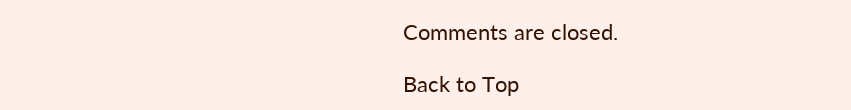Comments are closed.

Back to Top